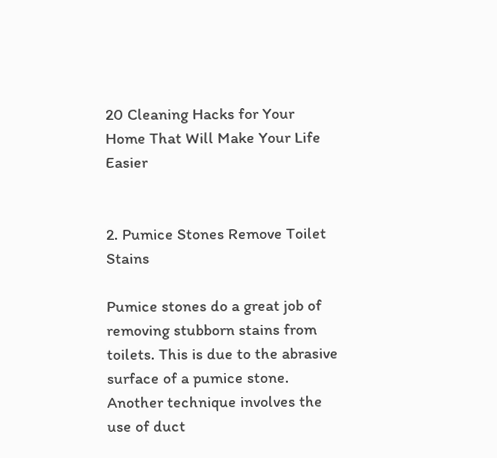20 Cleaning Hacks for Your Home That Will Make Your Life Easier


2. Pumice Stones Remove Toilet Stains

Pumice stones do a great job of removing stubborn stains from toilets. This is due to the abrasive surface of a pumice stone. Another technique involves the use of duct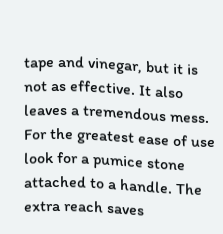tape and vinegar, but it is not as effective. It also leaves a tremendous mess. For the greatest ease of use look for a pumice stone attached to a handle. The extra reach saves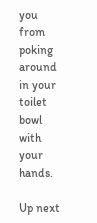you from poking around in your toilet bowl with your hands.

Up next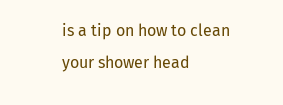is a tip on how to clean your shower head